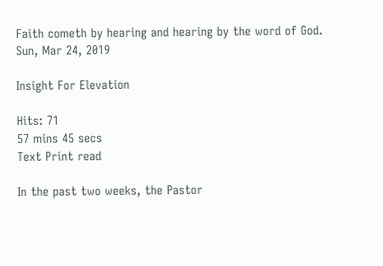Faith cometh by hearing and hearing by the word of God.
Sun, Mar 24, 2019

Insight For Elevation

Hits: 71
57 mins 45 secs
Text Print read

In the past two weeks, the Pastor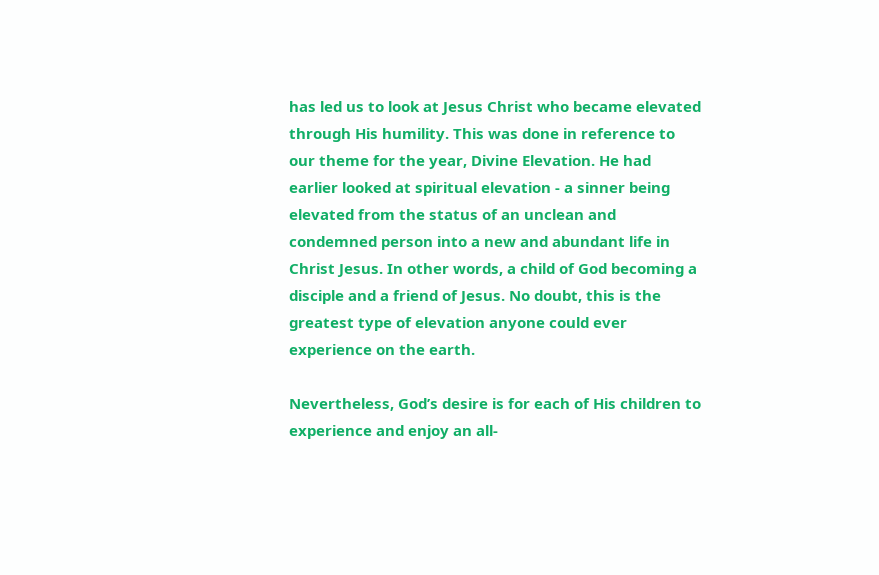has led us to look at Jesus Christ who became elevated through His humility. This was done in reference to our theme for the year, Divine Elevation. He had earlier looked at spiritual elevation - a sinner being elevated from the status of an unclean and condemned person into a new and abundant life in Christ Jesus. In other words, a child of God becoming a disciple and a friend of Jesus. No doubt, this is the greatest type of elevation anyone could ever experience on the earth.

Nevertheless, God’s desire is for each of His children to experience and enjoy an all-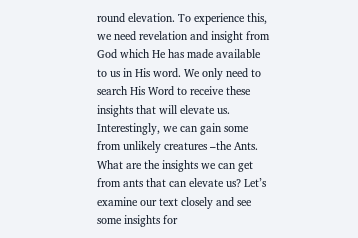round elevation. To experience this, we need revelation and insight from God which He has made available to us in His word. We only need to search His Word to receive these insights that will elevate us. Interestingly, we can gain some from unlikely creatures –the Ants. What are the insights we can get from ants that can elevate us? Let’s examine our text closely and see some insights for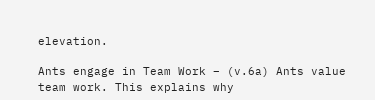elevation.

Ants engage in Team Work – (v.6a) Ants value team work. This explains why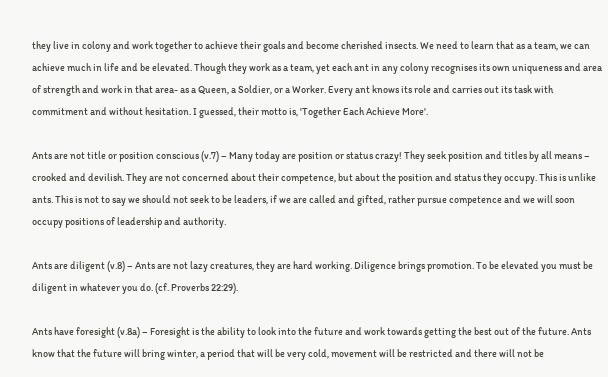they live in colony and work together to achieve their goals and become cherished insects. We need to learn that as a team, we can achieve much in life and be elevated. Though they work as a team, yet each ant in any colony recognises its own uniqueness and area of strength and work in that area- as a Queen, a Soldier, or a Worker. Every ant knows its role and carries out its task with commitment and without hesitation. I guessed, their motto is, 'Together Each Achieve More'.

Ants are not title or position conscious (v.7) – Many today are position or status crazy! They seek position and titles by all means – crooked and devilish. They are not concerned about their competence, but about the position and status they occupy. This is unlike ants. This is not to say we should not seek to be leaders, if we are called and gifted, rather pursue competence and we will soon occupy positions of leadership and authority.

Ants are diligent (v.8) – Ants are not lazy creatures, they are hard working. Diligence brings promotion. To be elevated you must be diligent in whatever you do. (cf. Proverbs 22:29).

Ants have foresight (v.8a) – Foresight is the ability to look into the future and work towards getting the best out of the future. Ants know that the future will bring winter, a period that will be very cold, movement will be restricted and there will not be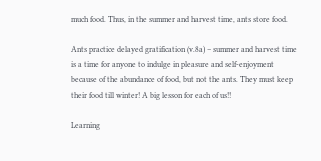much food. Thus, in the summer and harvest time, ants store food.

Ants practice delayed gratification (v.8a) – summer and harvest time is a time for anyone to indulge in pleasure and self-enjoyment because of the abundance of food, but not the ants. They must keep their food till winter! A big lesson for each of us!!

Learning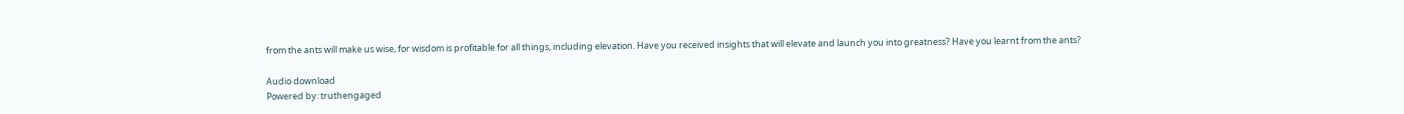from the ants will make us wise, for wisdom is profitable for all things, including elevation. Have you received insights that will elevate and launch you into greatness? Have you learnt from the ants?

Audio download
Powered by: truthengaged